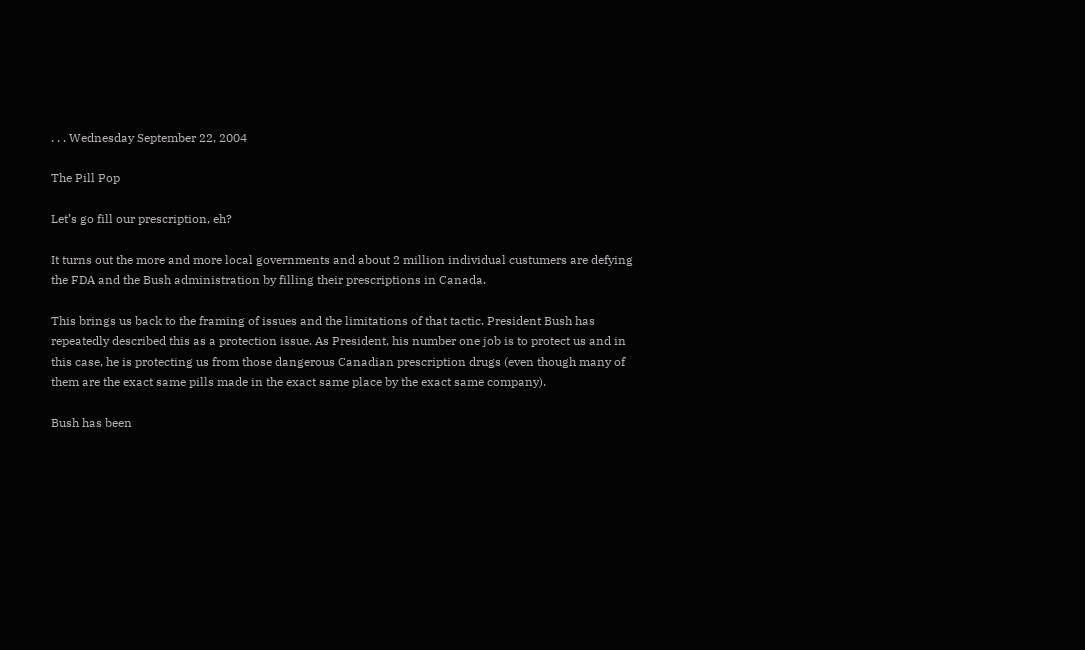. . . Wednesday September 22, 2004

The Pill Pop

Let’s go fill our prescription, eh?

It turns out the more and more local governments and about 2 million individual custumers are defying the FDA and the Bush administration by filling their prescriptions in Canada.

This brings us back to the framing of issues and the limitations of that tactic. President Bush has repeatedly described this as a protection issue. As President, his number one job is to protect us and in this case, he is protecting us from those dangerous Canadian prescription drugs (even though many of them are the exact same pills made in the exact same place by the exact same company).

Bush has been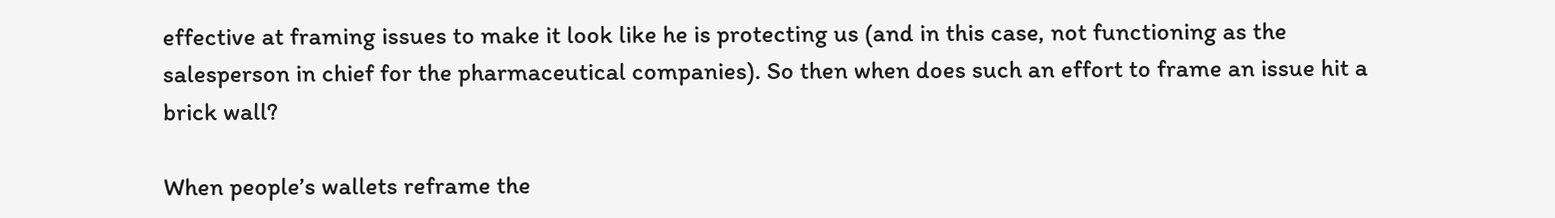effective at framing issues to make it look like he is protecting us (and in this case, not functioning as the salesperson in chief for the pharmaceutical companies). So then when does such an effort to frame an issue hit a brick wall?

When people’s wallets reframe the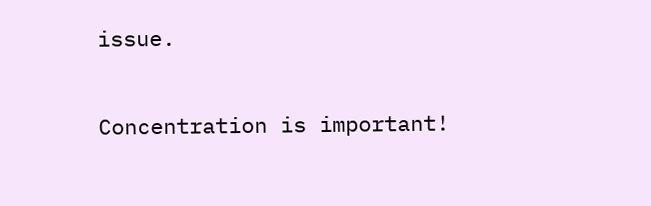issue.

Concentration is important!